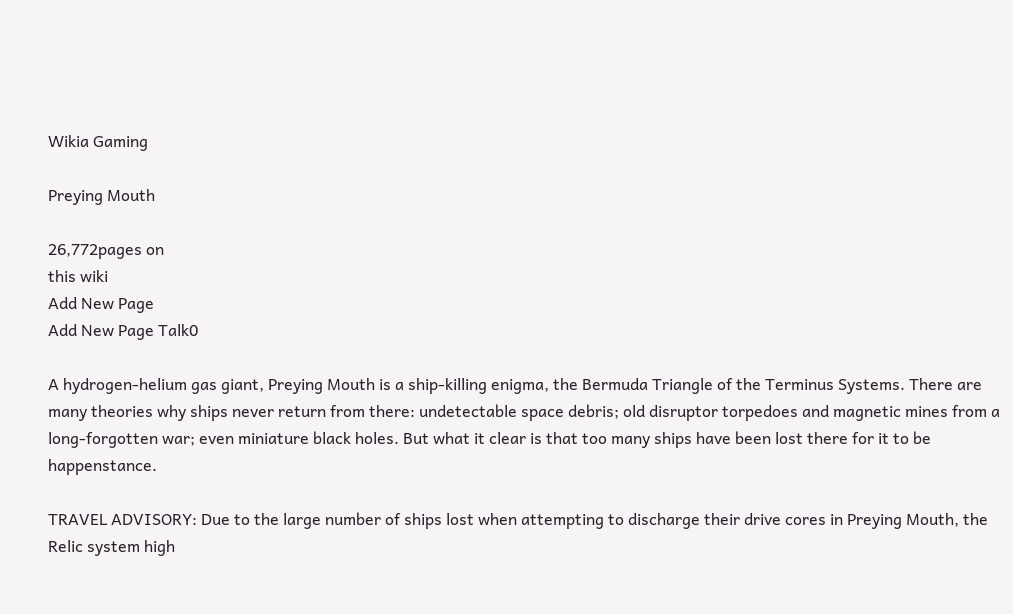Wikia Gaming

Preying Mouth

26,772pages on
this wiki
Add New Page
Add New Page Talk0

A hydrogen-helium gas giant, Preying Mouth is a ship-killing enigma, the Bermuda Triangle of the Terminus Systems. There are many theories why ships never return from there: undetectable space debris; old disruptor torpedoes and magnetic mines from a long-forgotten war; even miniature black holes. But what it clear is that too many ships have been lost there for it to be happenstance.

TRAVEL ADVISORY: Due to the large number of ships lost when attempting to discharge their drive cores in Preying Mouth, the Relic system high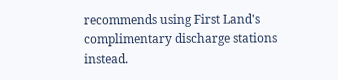recommends using First Land's complimentary discharge stations instead.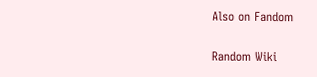Also on Fandom

Random Wiki